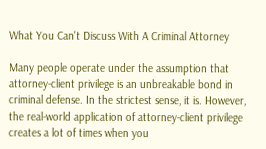What You Can't Discuss With A Criminal Attorney

Many people operate under the assumption that attorney-client privilege is an unbreakable bond in criminal defense. In the strictest sense, it is. However, the real-world application of attorney-client privilege creates a lot of times when you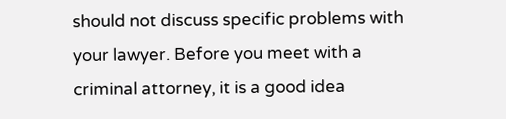should not discuss specific problems with your lawyer. Before you meet with a criminal attorney, it is a good idea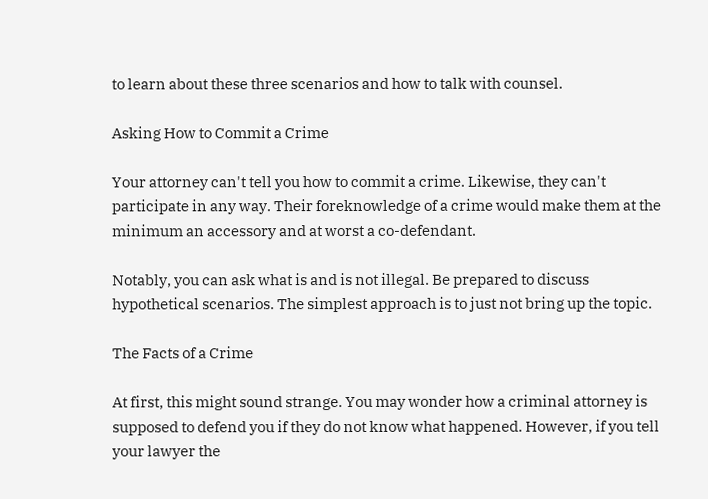to learn about these three scenarios and how to talk with counsel.

Asking How to Commit a Crime

Your attorney can't tell you how to commit a crime. Likewise, they can't participate in any way. Their foreknowledge of a crime would make them at the minimum an accessory and at worst a co-defendant.

Notably, you can ask what is and is not illegal. Be prepared to discuss hypothetical scenarios. The simplest approach is to just not bring up the topic.

The Facts of a Crime

At first, this might sound strange. You may wonder how a criminal attorney is supposed to defend you if they do not know what happened. However, if you tell your lawyer the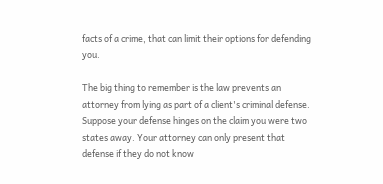facts of a crime, that can limit their options for defending you.

The big thing to remember is the law prevents an attorney from lying as part of a client's criminal defense. Suppose your defense hinges on the claim you were two states away. Your attorney can only present that defense if they do not know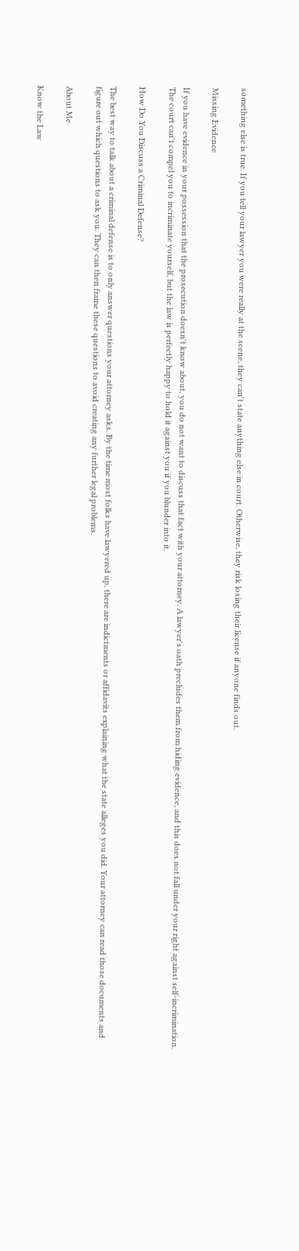something else is true. If you tell your lawyer you were really at the scene, they can't state anything else in court. Otherwise, they risk losing their license if anyone finds out.

Missing Evidence

If you have evidence in your possession that the prosecution doesn't know about, you do not want to discuss that fact with your attorney. A lawyer's oath precludes them from hiding evidence, and this does not fall under your right against self-incrimination. The court can't compel you to incriminate yourself, but the law is perfectly happy to hold it against you if you blunder into it.

How Do You Discuss a Criminal Defense?

The best way to talk about a criminal defense is to only answer questions your attorney asks. By the time most folks have lawyered up, there are indictments or affidavits explaining what the state alleges you did. Your attorney can read those documents and figure out which questions to ask you. They can then frame these questions to avoid creating any further legal problems.

About Me

Know the Law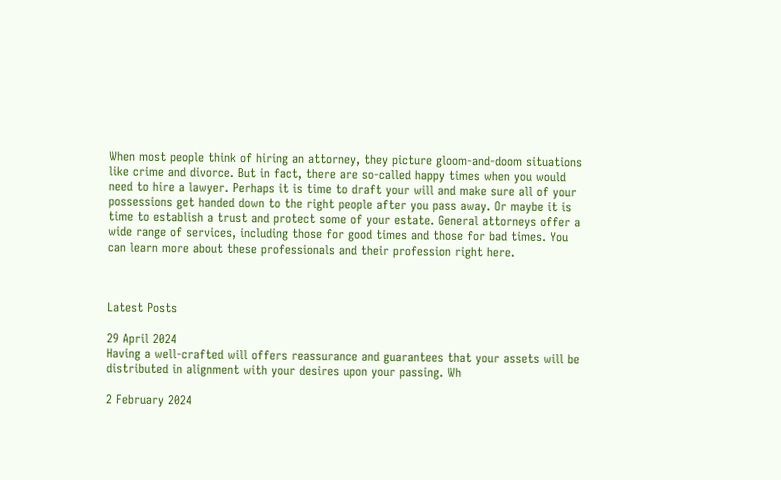When most people think of hiring an attorney, they picture gloom-and-doom situations like crime and divorce. But in fact, there are so-called happy times when you would need to hire a lawyer. Perhaps it is time to draft your will and make sure all of your possessions get handed down to the right people after you pass away. Or maybe it is time to establish a trust and protect some of your estate. General attorneys offer a wide range of services, including those for good times and those for bad times. You can learn more about these professionals and their profession right here.



Latest Posts

29 April 2024
Having a well-crafted will offers reassurance and guarantees that your assets will be distributed in alignment with your desires upon your passing. Wh

2 February 2024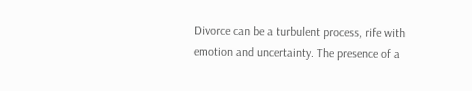Divorce can be a turbulent process, rife with emotion and uncertainty. The presence of a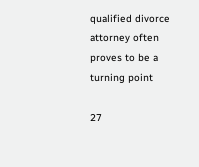qualified divorce attorney often proves to be a turning point

27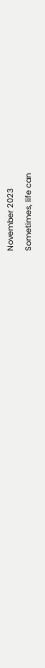November 2023
Sometimes, life can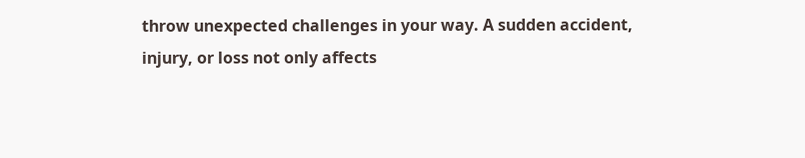throw unexpected challenges in your way. A sudden accident, injury, or loss not only affects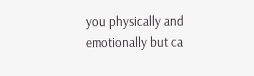you physically and emotionally but ca